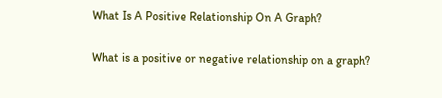What Is A Positive Relationship On A Graph?

What is a positive or negative relationship on a graph?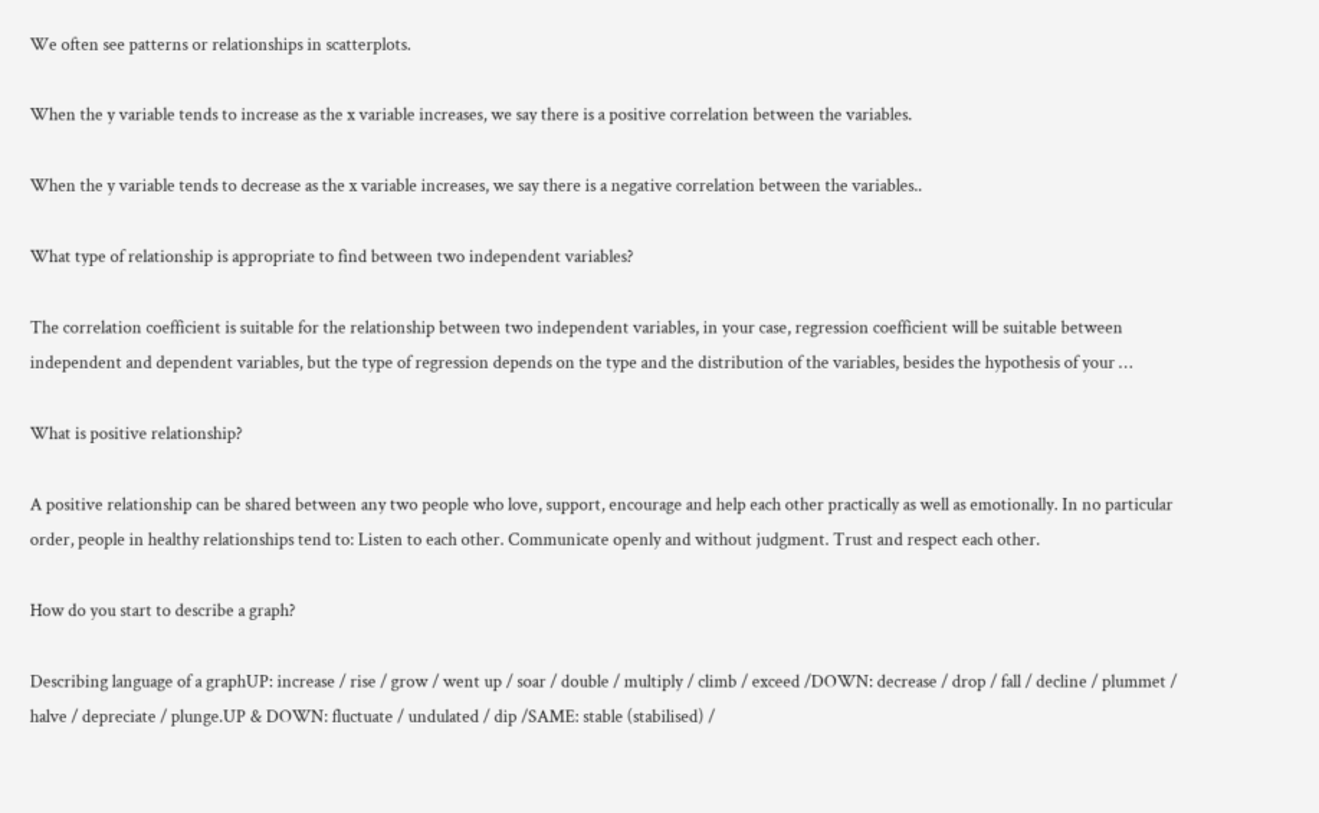We often see patterns or relationships in scatterplots.

When the y variable tends to increase as the x variable increases, we say there is a positive correlation between the variables.

When the y variable tends to decrease as the x variable increases, we say there is a negative correlation between the variables..

What type of relationship is appropriate to find between two independent variables?

The correlation coefficient is suitable for the relationship between two independent variables, in your case, regression coefficient will be suitable between independent and dependent variables, but the type of regression depends on the type and the distribution of the variables, besides the hypothesis of your …

What is positive relationship?

A positive relationship can be shared between any two people who love, support, encourage and help each other practically as well as emotionally. In no particular order, people in healthy relationships tend to: Listen to each other. Communicate openly and without judgment. Trust and respect each other.

How do you start to describe a graph?

Describing language of a graphUP: increase / rise / grow / went up / soar / double / multiply / climb / exceed /DOWN: decrease / drop / fall / decline / plummet / halve / depreciate / plunge.UP & DOWN: fluctuate / undulated / dip /SAME: stable (stabilised) /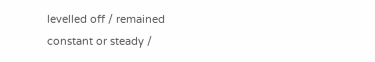levelled off / remained constant or steady /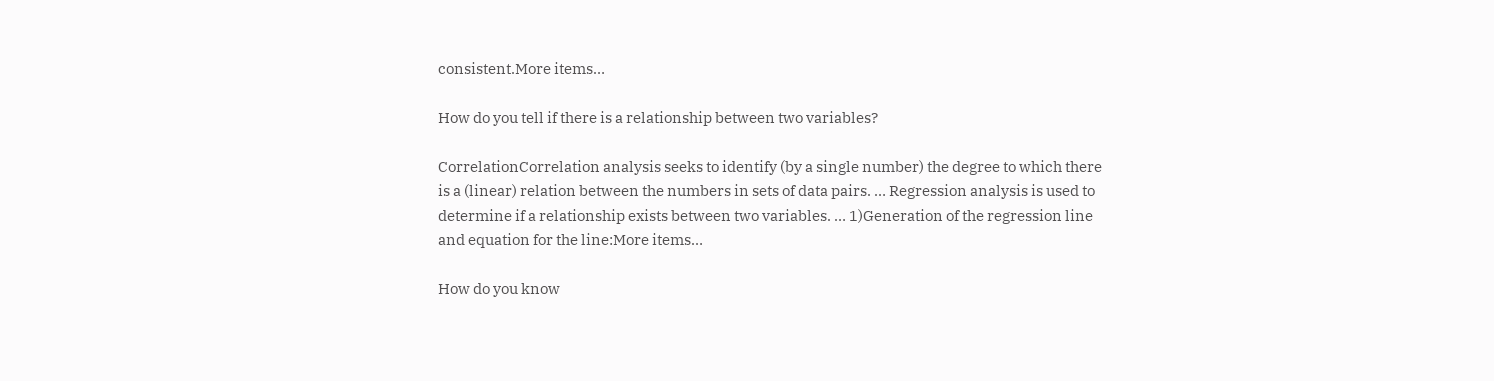consistent.More items…

How do you tell if there is a relationship between two variables?

CorrelationCorrelation analysis seeks to identify (by a single number) the degree to which there is a (linear) relation between the numbers in sets of data pairs. … Regression analysis is used to determine if a relationship exists between two variables. … 1)Generation of the regression line and equation for the line:More items…

How do you know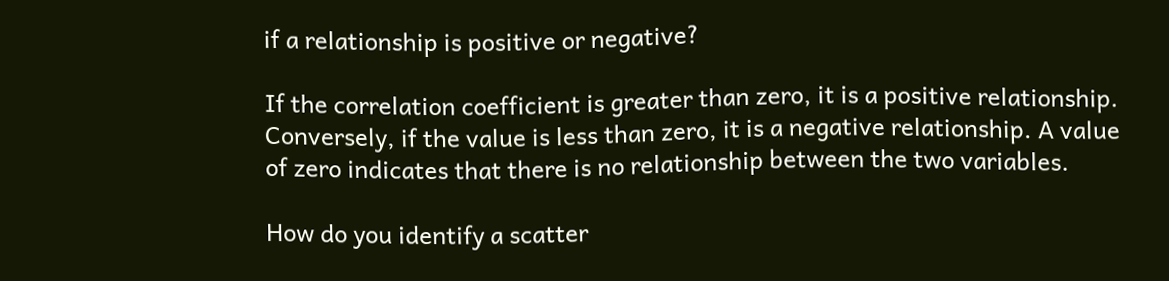if a relationship is positive or negative?

If the correlation coefficient is greater than zero, it is a positive relationship. Conversely, if the value is less than zero, it is a negative relationship. A value of zero indicates that there is no relationship between the two variables.

How do you identify a scatter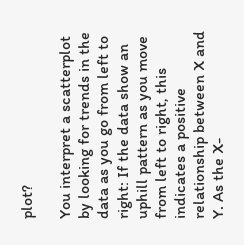plot?

You interpret a scatterplot by looking for trends in the data as you go from left to right: If the data show an uphill pattern as you move from left to right, this indicates a positive relationship between X and Y. As the X-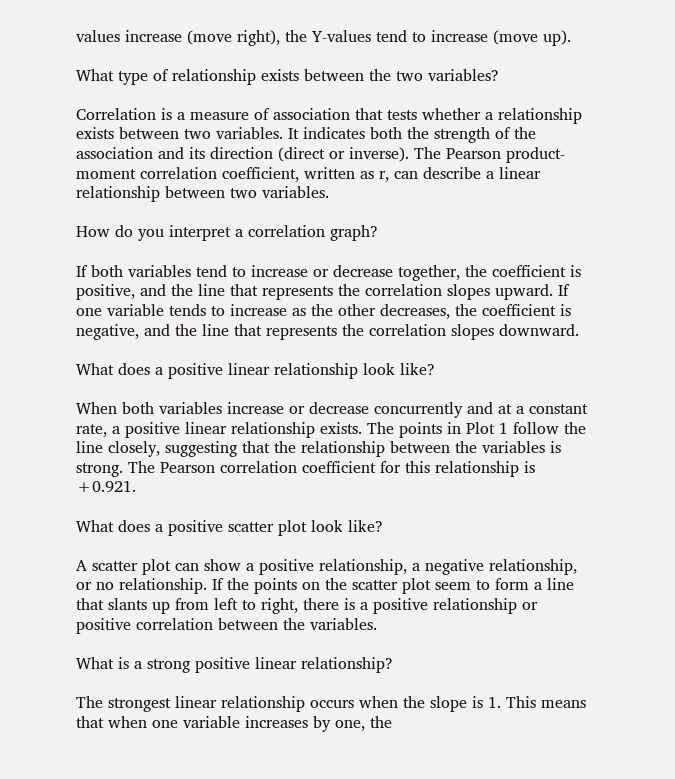values increase (move right), the Y-values tend to increase (move up).

What type of relationship exists between the two variables?

Correlation is a measure of association that tests whether a relationship exists between two variables. It indicates both the strength of the association and its direction (direct or inverse). The Pearson product-moment correlation coefficient, written as r, can describe a linear relationship between two variables.

How do you interpret a correlation graph?

If both variables tend to increase or decrease together, the coefficient is positive, and the line that represents the correlation slopes upward. If one variable tends to increase as the other decreases, the coefficient is negative, and the line that represents the correlation slopes downward.

What does a positive linear relationship look like?

When both variables increase or decrease concurrently and at a constant rate, a positive linear relationship exists. The points in Plot 1 follow the line closely, suggesting that the relationship between the variables is strong. The Pearson correlation coefficient for this relationship is +0.921.

What does a positive scatter plot look like?

A scatter plot can show a positive relationship, a negative relationship, or no relationship. If the points on the scatter plot seem to form a line that slants up from left to right, there is a positive relationship or positive correlation between the variables.

What is a strong positive linear relationship?

The strongest linear relationship occurs when the slope is 1. This means that when one variable increases by one, the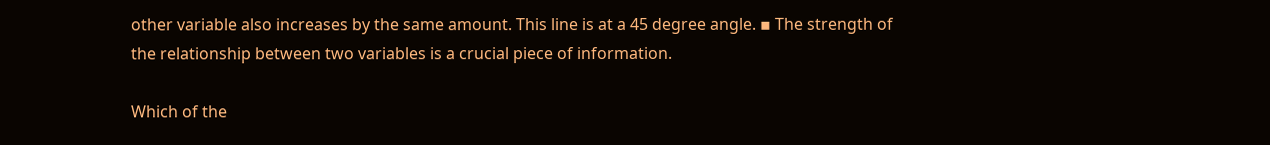other variable also increases by the same amount. This line is at a 45 degree angle. ▪ The strength of the relationship between two variables is a crucial piece of information.

Which of the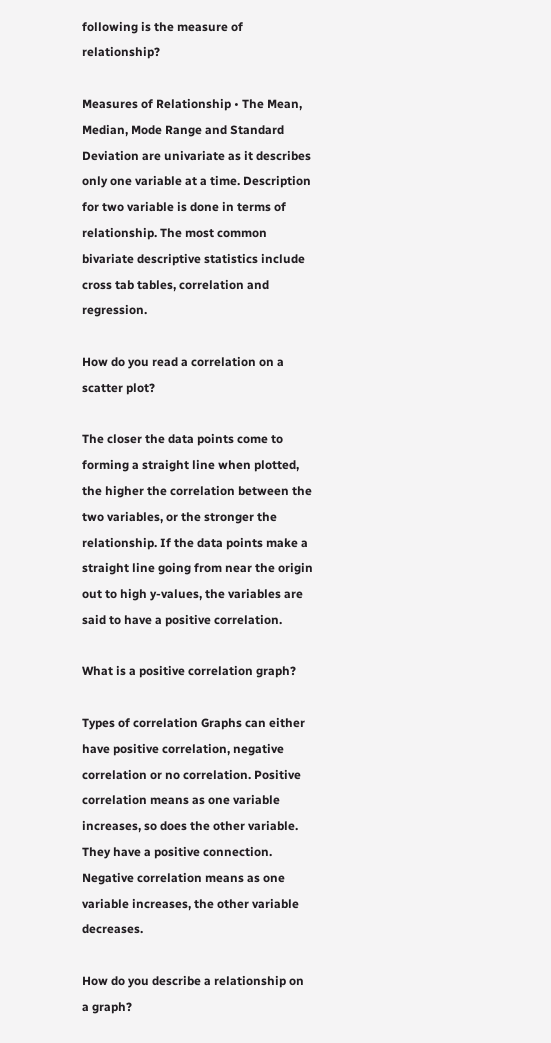following is the measure of relationship?

Measures of Relationship • The Mean, Median, Mode Range and Standard Deviation are univariate as it describes only one variable at a time. Description for two variable is done in terms of relationship. The most common bivariate descriptive statistics include cross tab tables, correlation and regression.

How do you read a correlation on a scatter plot?

The closer the data points come to forming a straight line when plotted, the higher the correlation between the two variables, or the stronger the relationship. If the data points make a straight line going from near the origin out to high y-values, the variables are said to have a positive correlation.

What is a positive correlation graph?

Types of correlation Graphs can either have positive correlation, negative correlation or no correlation. Positive correlation means as one variable increases, so does the other variable. They have a positive connection. Negative correlation means as one variable increases, the other variable decreases.

How do you describe a relationship on a graph?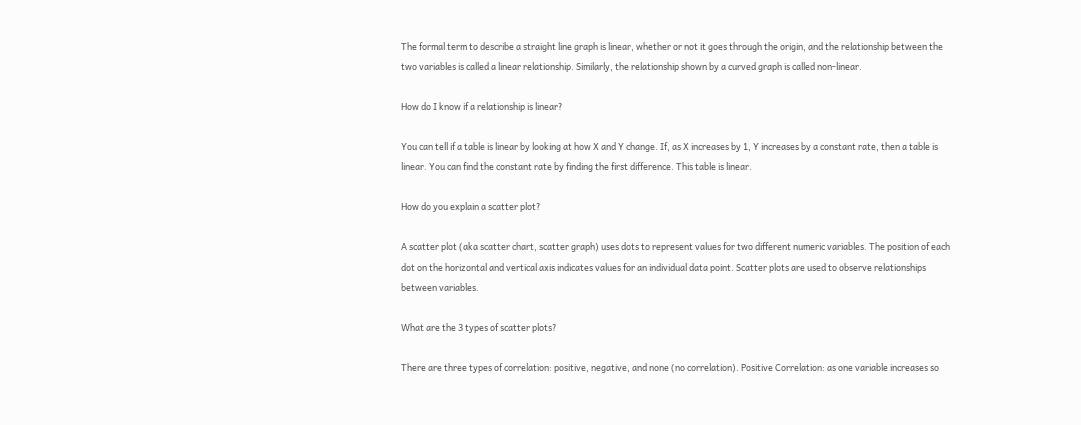The formal term to describe a straight line graph is linear, whether or not it goes through the origin, and the relationship between the two variables is called a linear relationship. Similarly, the relationship shown by a curved graph is called non-linear.

How do I know if a relationship is linear?

You can tell if a table is linear by looking at how X and Y change. If, as X increases by 1, Y increases by a constant rate, then a table is linear. You can find the constant rate by finding the first difference. This table is linear.

How do you explain a scatter plot?

A scatter plot (aka scatter chart, scatter graph) uses dots to represent values for two different numeric variables. The position of each dot on the horizontal and vertical axis indicates values for an individual data point. Scatter plots are used to observe relationships between variables.

What are the 3 types of scatter plots?

There are three types of correlation: positive, negative, and none (no correlation). Positive Correlation: as one variable increases so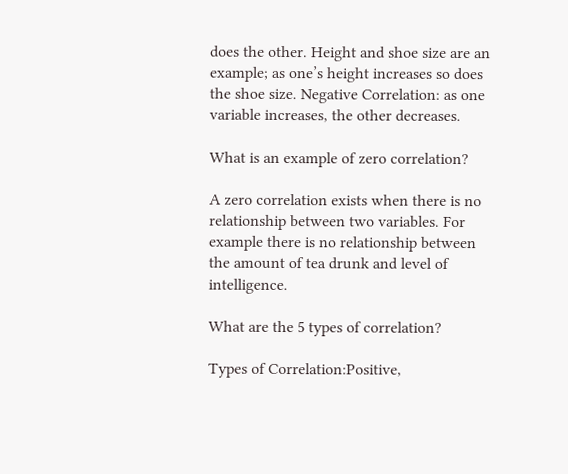does the other. Height and shoe size are an example; as one’s height increases so does the shoe size. Negative Correlation: as one variable increases, the other decreases.

What is an example of zero correlation?

A zero correlation exists when there is no relationship between two variables. For example there is no relationship between the amount of tea drunk and level of intelligence.

What are the 5 types of correlation?

Types of Correlation:Positive,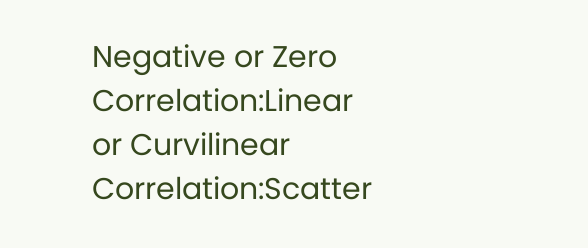Negative or Zero Correlation:Linear or Curvilinear Correlation:Scatter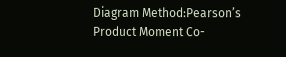Diagram Method:Pearson’s Product Moment Co-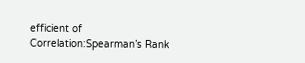efficient of Correlation:Spearman’s Rank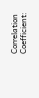Correlation Coefficient: